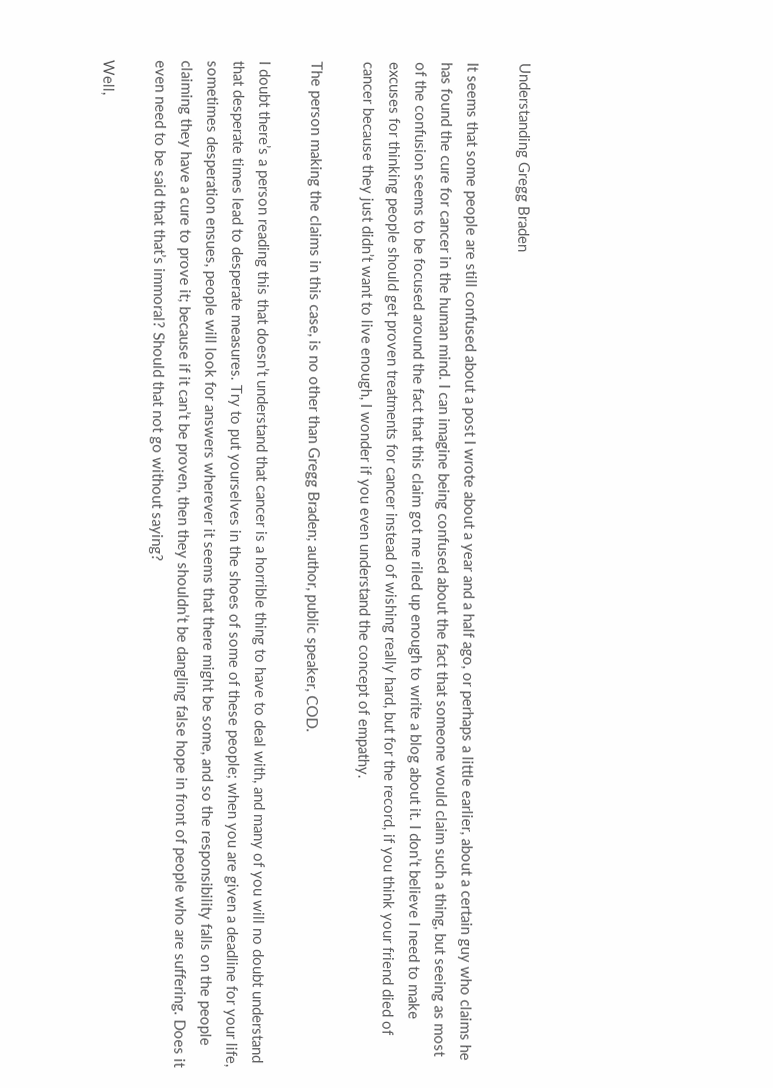Understanding Gregg Braden

It seems that some people are still confused about a post I wrote about a year and a half ago, or perhaps a little earlier, about a certain guy who claims he has found the cure for cancer in the human mind. I can imagine being confused about the fact that someone would claim such a thing, but seeing as most of the confusion seems to be focused around the fact that this claim got me riled up enough to write a blog about it. I don’t believe I need to make excuses for thinking people should get proven treatments for cancer instead of wishing really hard, but for the record, if you think your friend died of cancer because they just didn’t want to live enough, I wonder if you even understand the concept of empathy.

The person making the claims in this case, is no other than Gregg Braden; author, public speaker, COD.

I doubt there’s a person reading this that doesn’t understand that cancer is a horrible thing to have to deal with, and many of you will no doubt understand that desperate times lead to desperate measures. Try to put yourselves in the shoes of some of these people; when you are given a deadline for your life, sometimes desperation ensues, people will look for answers wherever it seems that there might be some, and so the responsibility falls on the people claiming they have a cure to prove it; because if it can’t be proven, then they shouldn’t be dangling false hope in front of people who are suffering. Does it even need to be said that that’s immoral? Should that not go without saying?

Well,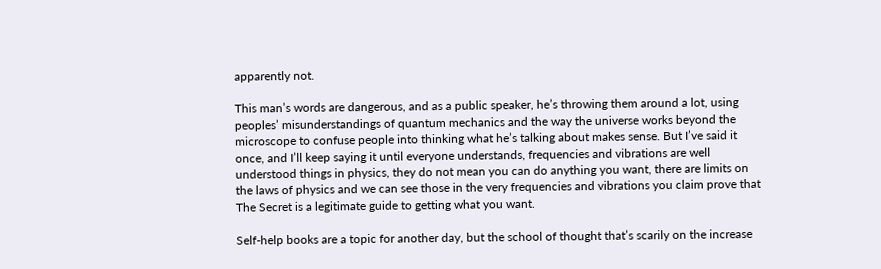apparently not.

This man’s words are dangerous, and as a public speaker, he’s throwing them around a lot, using peoples’ misunderstandings of quantum mechanics and the way the universe works beyond the microscope to confuse people into thinking what he’s talking about makes sense. But I’ve said it once, and I’ll keep saying it until everyone understands, frequencies and vibrations are well understood things in physics, they do not mean you can do anything you want, there are limits on the laws of physics and we can see those in the very frequencies and vibrations you claim prove that The Secret is a legitimate guide to getting what you want.

Self-help books are a topic for another day, but the school of thought that’s scarily on the increase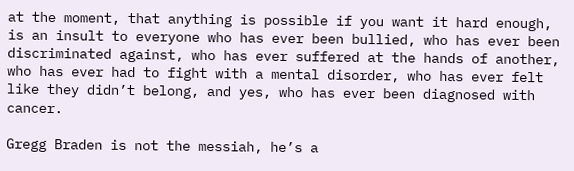at the moment, that anything is possible if you want it hard enough, is an insult to everyone who has ever been bullied, who has ever been discriminated against, who has ever suffered at the hands of another, who has ever had to fight with a mental disorder, who has ever felt like they didn’t belong, and yes, who has ever been diagnosed with cancer.

Gregg Braden is not the messiah, he’s a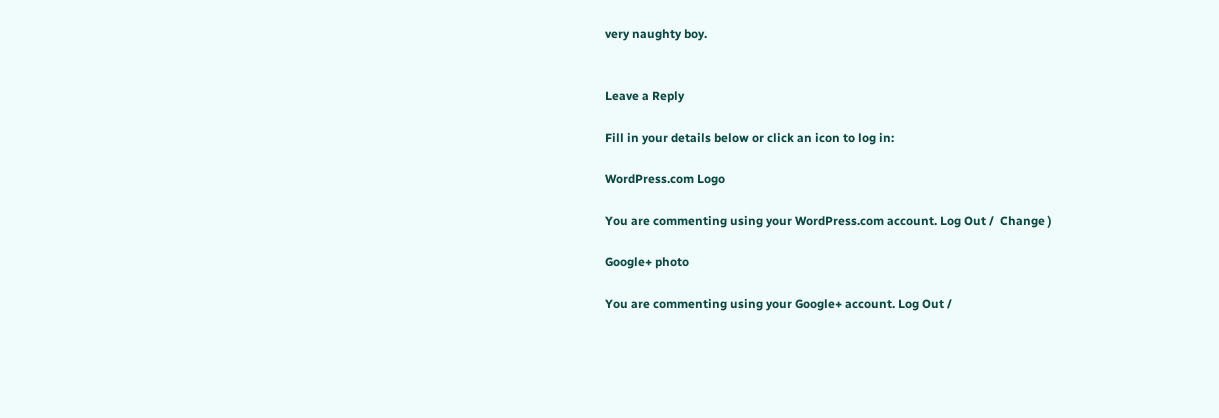very naughty boy.


Leave a Reply

Fill in your details below or click an icon to log in:

WordPress.com Logo

You are commenting using your WordPress.com account. Log Out /  Change )

Google+ photo

You are commenting using your Google+ account. Log Out /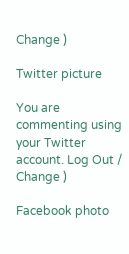Change )

Twitter picture

You are commenting using your Twitter account. Log Out /  Change )

Facebook photo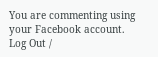You are commenting using your Facebook account. Log Out /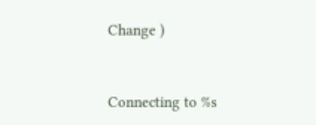Change )


Connecting to %s